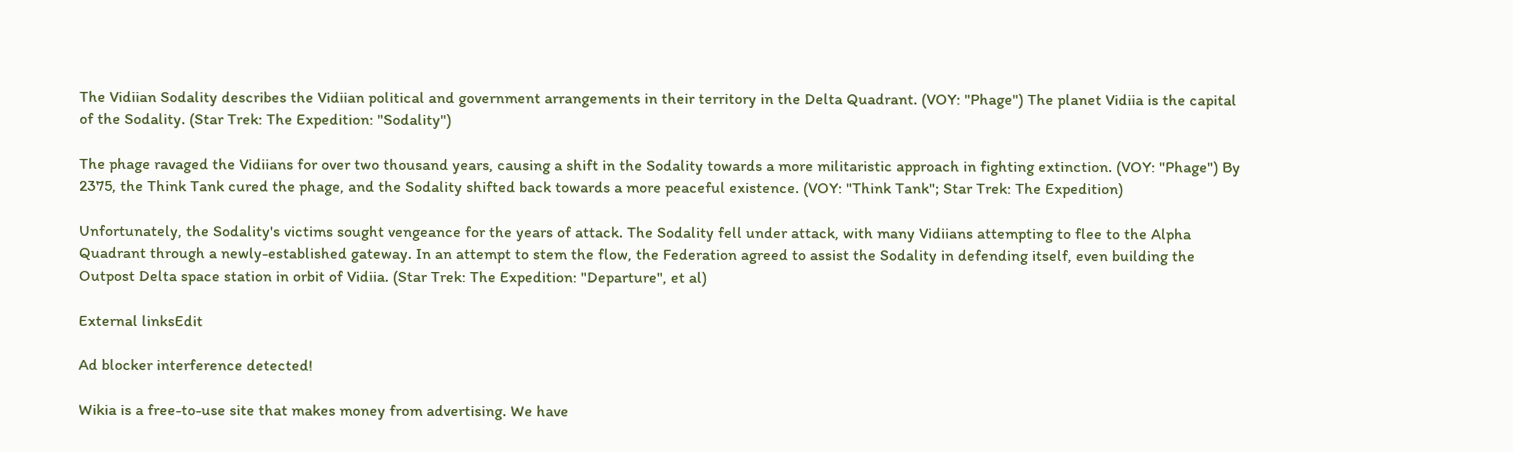The Vidiian Sodality describes the Vidiian political and government arrangements in their territory in the Delta Quadrant. (VOY: "Phage") The planet Vidiia is the capital of the Sodality. (Star Trek: The Expedition: "Sodality")

The phage ravaged the Vidiians for over two thousand years, causing a shift in the Sodality towards a more militaristic approach in fighting extinction. (VOY: "Phage") By 2375, the Think Tank cured the phage, and the Sodality shifted back towards a more peaceful existence. (VOY: "Think Tank"; Star Trek: The Expedition)

Unfortunately, the Sodality's victims sought vengeance for the years of attack. The Sodality fell under attack, with many Vidiians attempting to flee to the Alpha Quadrant through a newly-established gateway. In an attempt to stem the flow, the Federation agreed to assist the Sodality in defending itself, even building the Outpost Delta space station in orbit of Vidiia. (Star Trek: The Expedition: "Departure", et al)

External linksEdit

Ad blocker interference detected!

Wikia is a free-to-use site that makes money from advertising. We have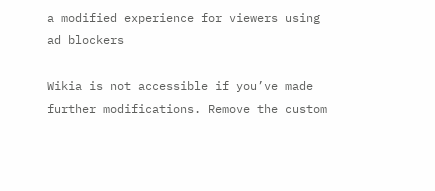a modified experience for viewers using ad blockers

Wikia is not accessible if you’ve made further modifications. Remove the custom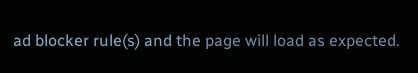ad blocker rule(s) and the page will load as expected.